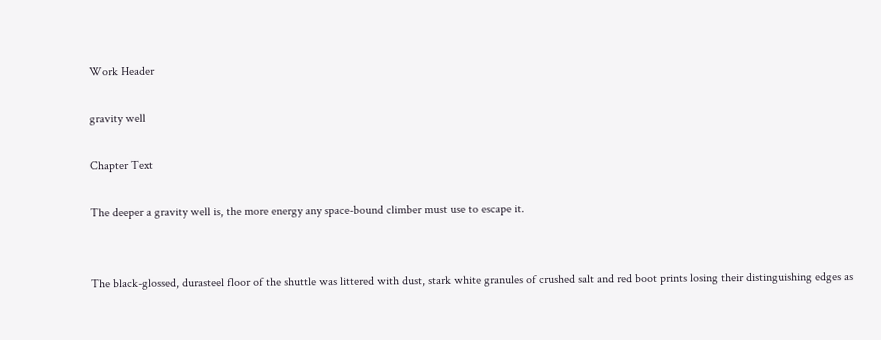Work Header

gravity well

Chapter Text

The deeper a gravity well is, the more energy any space-bound climber must use to escape it.


The black-glossed, durasteel floor of the shuttle was littered with dust, stark white granules of crushed salt and red boot prints losing their distinguishing edges as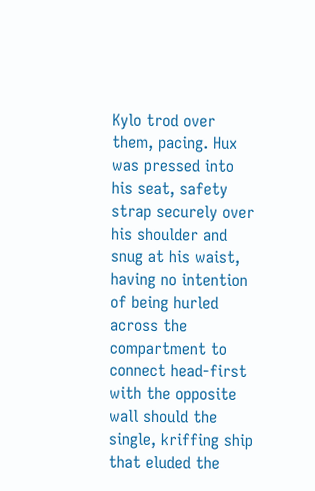Kylo trod over them, pacing. Hux was pressed into his seat, safety strap securely over his shoulder and snug at his waist, having no intention of being hurled across the compartment to connect head-first with the opposite wall should the single, kriffing ship that eluded the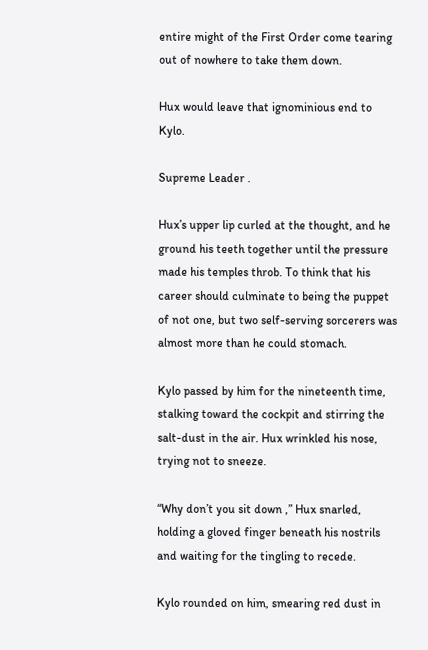entire might of the First Order come tearing out of nowhere to take them down.

Hux would leave that ignominious end to Kylo.

Supreme Leader .

Hux’s upper lip curled at the thought, and he ground his teeth together until the pressure made his temples throb. To think that his career should culminate to being the puppet of not one, but two self-serving sorcerers was almost more than he could stomach.

Kylo passed by him for the nineteenth time, stalking toward the cockpit and stirring the salt-dust in the air. Hux wrinkled his nose, trying not to sneeze.

“Why don’t you sit down ,” Hux snarled, holding a gloved finger beneath his nostrils and waiting for the tingling to recede.

Kylo rounded on him, smearing red dust in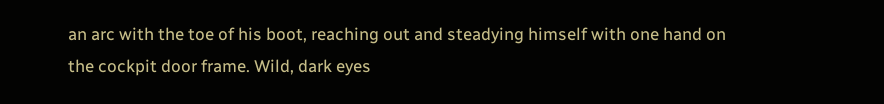an arc with the toe of his boot, reaching out and steadying himself with one hand on the cockpit door frame. Wild, dark eyes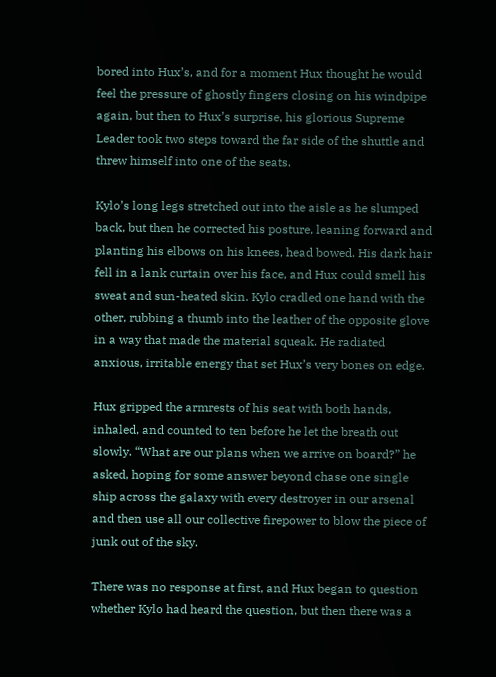bored into Hux’s, and for a moment Hux thought he would feel the pressure of ghostly fingers closing on his windpipe again, but then to Hux’s surprise, his glorious Supreme Leader took two steps toward the far side of the shuttle and threw himself into one of the seats.

Kylo’s long legs stretched out into the aisle as he slumped back, but then he corrected his posture, leaning forward and planting his elbows on his knees, head bowed. His dark hair fell in a lank curtain over his face, and Hux could smell his sweat and sun-heated skin. Kylo cradled one hand with the other, rubbing a thumb into the leather of the opposite glove in a way that made the material squeak. He radiated anxious, irritable energy that set Hux’s very bones on edge.

Hux gripped the armrests of his seat with both hands, inhaled, and counted to ten before he let the breath out slowly. “What are our plans when we arrive on board?” he asked, hoping for some answer beyond chase one single ship across the galaxy with every destroyer in our arsenal and then use all our collective firepower to blow the piece of junk out of the sky.

There was no response at first, and Hux began to question whether Kylo had heard the question, but then there was a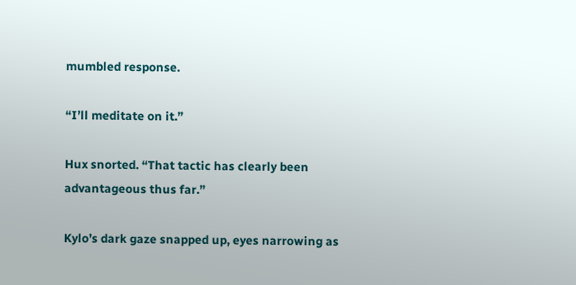mumbled response.

“I’ll meditate on it.”

Hux snorted. “That tactic has clearly been advantageous thus far.”

Kylo’s dark gaze snapped up, eyes narrowing as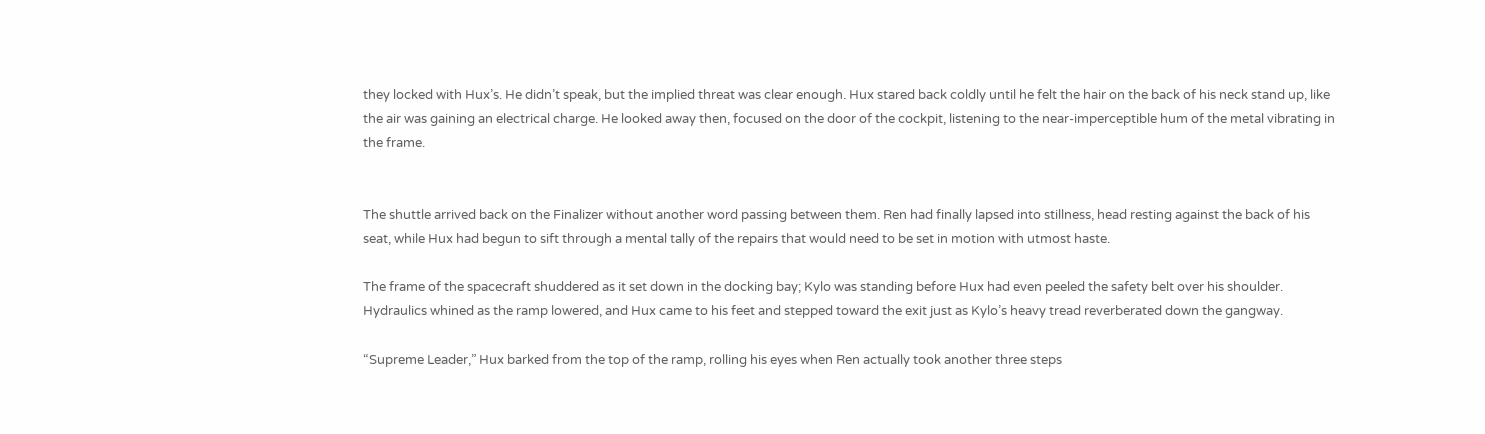they locked with Hux’s. He didn’t speak, but the implied threat was clear enough. Hux stared back coldly until he felt the hair on the back of his neck stand up, like the air was gaining an electrical charge. He looked away then, focused on the door of the cockpit, listening to the near-imperceptible hum of the metal vibrating in the frame.


The shuttle arrived back on the Finalizer without another word passing between them. Ren had finally lapsed into stillness, head resting against the back of his seat, while Hux had begun to sift through a mental tally of the repairs that would need to be set in motion with utmost haste.

The frame of the spacecraft shuddered as it set down in the docking bay; Kylo was standing before Hux had even peeled the safety belt over his shoulder. Hydraulics whined as the ramp lowered, and Hux came to his feet and stepped toward the exit just as Kylo’s heavy tread reverberated down the gangway.

“Supreme Leader,” Hux barked from the top of the ramp, rolling his eyes when Ren actually took another three steps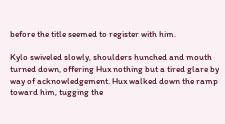before the title seemed to register with him.

Kylo swiveled slowly, shoulders hunched and mouth turned down, offering Hux nothing but a tired glare by way of acknowledgement. Hux walked down the ramp toward him, tugging the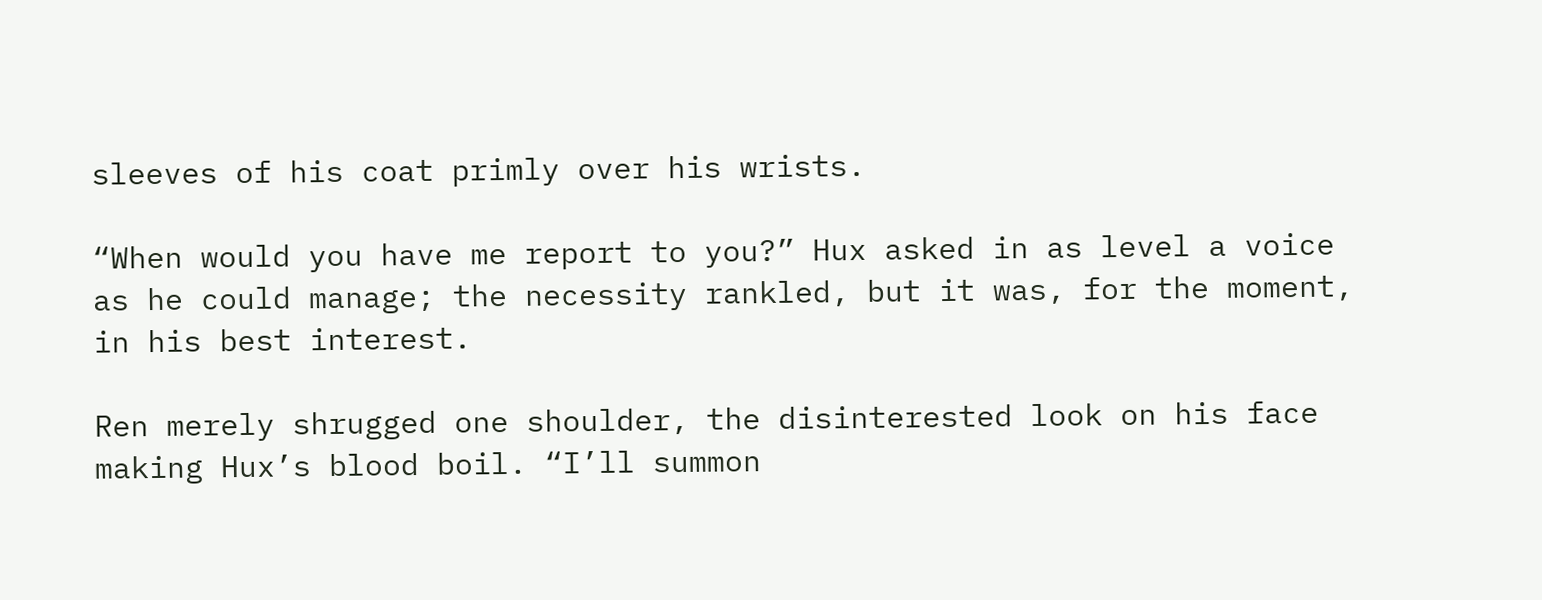sleeves of his coat primly over his wrists.

“When would you have me report to you?” Hux asked in as level a voice as he could manage; the necessity rankled, but it was, for the moment, in his best interest.

Ren merely shrugged one shoulder, the disinterested look on his face making Hux’s blood boil. “I’ll summon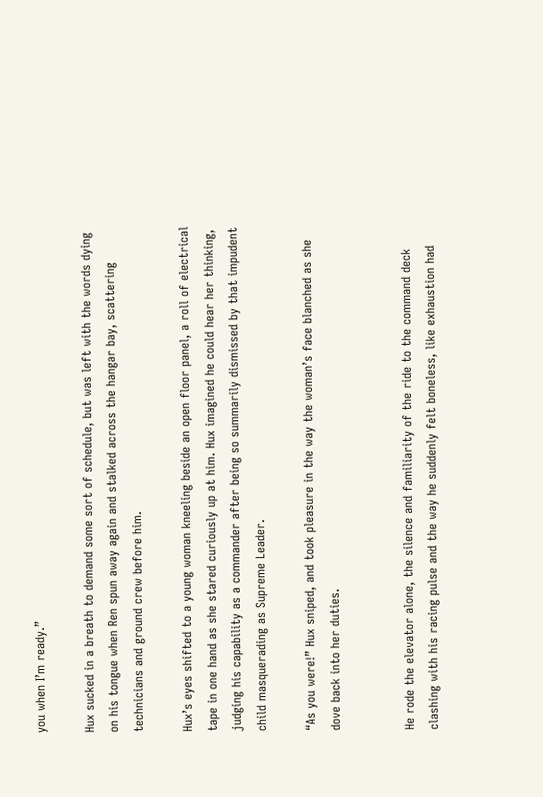you when I’m ready.”

Hux sucked in a breath to demand some sort of schedule, but was left with the words dying on his tongue when Ren spun away again and stalked across the hangar bay, scattering technicians and ground crew before him.

Hux’s eyes shifted to a young woman kneeling beside an open floor panel, a roll of electrical tape in one hand as she stared curiously up at him. Hux imagined he could hear her thinking, judging his capability as a commander after being so summarily dismissed by that impudent child masquerading as Supreme Leader.

“As you were!” Hux sniped, and took pleasure in the way the woman’s face blanched as she dove back into her duties.


He rode the elevator alone, the silence and familiarity of the ride to the command deck clashing with his racing pulse and the way he suddenly felt boneless, like exhaustion had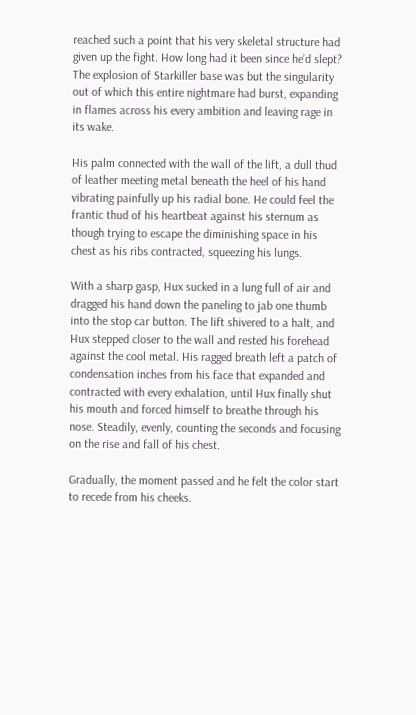reached such a point that his very skeletal structure had given up the fight. How long had it been since he’d slept? The explosion of Starkiller base was but the singularity out of which this entire nightmare had burst, expanding in flames across his every ambition and leaving rage in its wake.

His palm connected with the wall of the lift, a dull thud of leather meeting metal beneath the heel of his hand vibrating painfully up his radial bone. He could feel the frantic thud of his heartbeat against his sternum as though trying to escape the diminishing space in his chest as his ribs contracted, squeezing his lungs.

With a sharp gasp, Hux sucked in a lung full of air and dragged his hand down the paneling to jab one thumb into the stop car button. The lift shivered to a halt, and Hux stepped closer to the wall and rested his forehead against the cool metal. His ragged breath left a patch of condensation inches from his face that expanded and contracted with every exhalation, until Hux finally shut his mouth and forced himself to breathe through his nose. Steadily, evenly, counting the seconds and focusing on the rise and fall of his chest.

Gradually, the moment passed and he felt the color start to recede from his cheeks.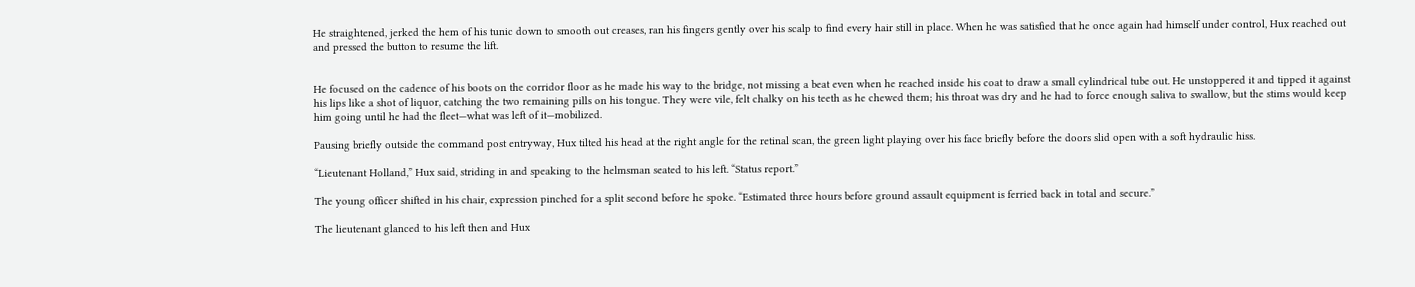He straightened, jerked the hem of his tunic down to smooth out creases, ran his fingers gently over his scalp to find every hair still in place. When he was satisfied that he once again had himself under control, Hux reached out and pressed the button to resume the lift.


He focused on the cadence of his boots on the corridor floor as he made his way to the bridge, not missing a beat even when he reached inside his coat to draw a small cylindrical tube out. He unstoppered it and tipped it against his lips like a shot of liquor, catching the two remaining pills on his tongue. They were vile, felt chalky on his teeth as he chewed them; his throat was dry and he had to force enough saliva to swallow, but the stims would keep him going until he had the fleet—what was left of it—mobilized.

Pausing briefly outside the command post entryway, Hux tilted his head at the right angle for the retinal scan, the green light playing over his face briefly before the doors slid open with a soft hydraulic hiss.

“Lieutenant Holland,” Hux said, striding in and speaking to the helmsman seated to his left. “Status report.”

The young officer shifted in his chair, expression pinched for a split second before he spoke. “Estimated three hours before ground assault equipment is ferried back in total and secure.”

The lieutenant glanced to his left then and Hux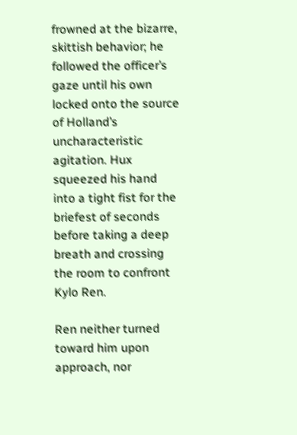frowned at the bizarre, skittish behavior; he followed the officer’s gaze until his own locked onto the source of Holland’s uncharacteristic agitation. Hux squeezed his hand into a tight fist for the briefest of seconds before taking a deep breath and crossing the room to confront Kylo Ren.

Ren neither turned toward him upon approach, nor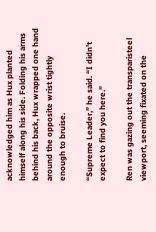acknowledged him as Hux planted himself along his side. Folding his arms behind his back, Hux wrapped one hand around the opposite wrist tightly enough to bruise.

“Supreme Leader,” he said. “I didn’t expect to find you here.”

Ren was gazing out the transparisteel viewport, seeming fixated on the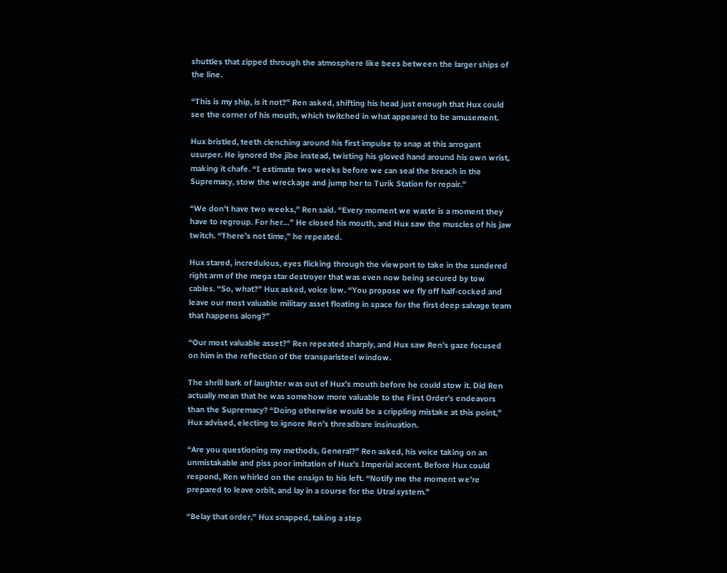shuttles that zipped through the atmosphere like bees between the larger ships of the line.

“This is my ship, is it not?” Ren asked, shifting his head just enough that Hux could see the corner of his mouth, which twitched in what appeared to be amusement.

Hux bristled, teeth clenching around his first impulse to snap at this arrogant usurper. He ignored the jibe instead, twisting his gloved hand around his own wrist, making it chafe. “I estimate two weeks before we can seal the breach in the Supremacy, stow the wreckage and jump her to Turik Station for repair.”

“We don’t have two weeks,” Ren said. “Every moment we waste is a moment they have to regroup. For her…” He closed his mouth, and Hux saw the muscles of his jaw twitch. “There’s not time,” he repeated.

Hux stared, incredulous, eyes flicking through the viewport to take in the sundered right arm of the mega star destroyer that was even now being secured by tow cables. “So, what?” Hux asked, voice low. “You propose we fly off half-cocked and leave our most valuable military asset floating in space for the first deep salvage team that happens along?”

“Our most valuable asset?” Ren repeated sharply, and Hux saw Ren’s gaze focused on him in the reflection of the transparisteel window.

The shrill bark of laughter was out of Hux’s mouth before he could stow it. Did Ren actually mean that he was somehow more valuable to the First Order’s endeavors than the Supremacy? “Doing otherwise would be a crippling mistake at this point,” Hux advised, electing to ignore Ren’s threadbare insinuation.

“Are you questioning my methods, General?” Ren asked, his voice taking on an unmistakable and piss poor imitation of Hux’s Imperial accent. Before Hux could respond, Ren whirled on the ensign to his left. “Notify me the moment we’re prepared to leave orbit, and lay in a course for the Utral system.”

“Belay that order,” Hux snapped, taking a step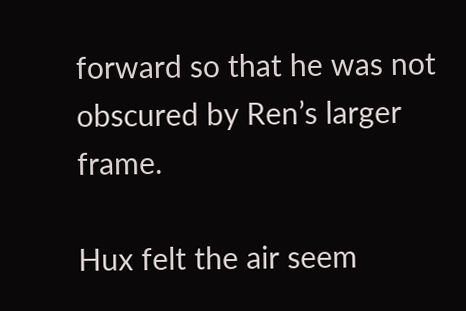forward so that he was not obscured by Ren’s larger frame.

Hux felt the air seem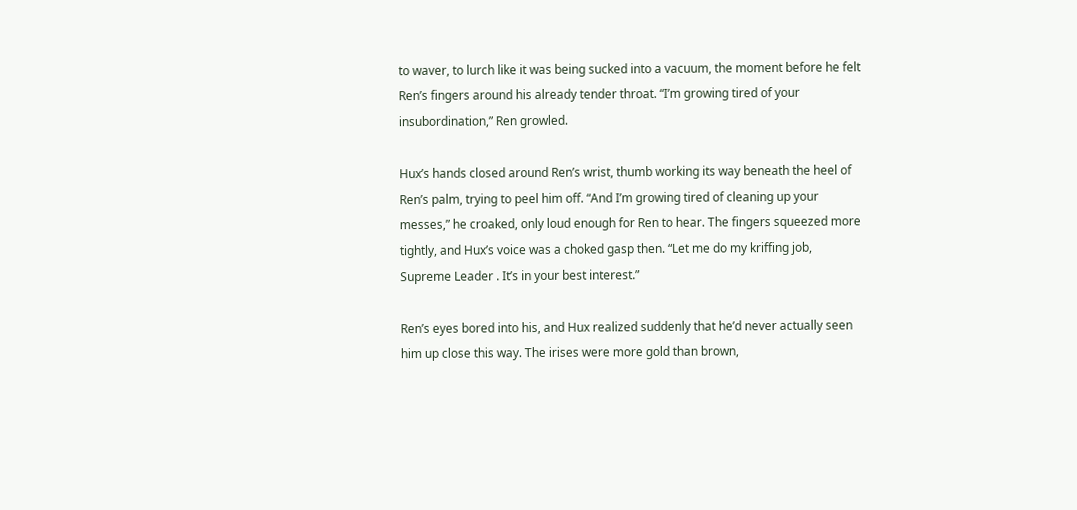to waver, to lurch like it was being sucked into a vacuum, the moment before he felt Ren’s fingers around his already tender throat. “I’m growing tired of your insubordination,” Ren growled.

Hux’s hands closed around Ren’s wrist, thumb working its way beneath the heel of Ren’s palm, trying to peel him off. “And I’m growing tired of cleaning up your messes,” he croaked, only loud enough for Ren to hear. The fingers squeezed more tightly, and Hux’s voice was a choked gasp then. “Let me do my kriffing job, Supreme Leader . It’s in your best interest.”

Ren’s eyes bored into his, and Hux realized suddenly that he’d never actually seen him up close this way. The irises were more gold than brown,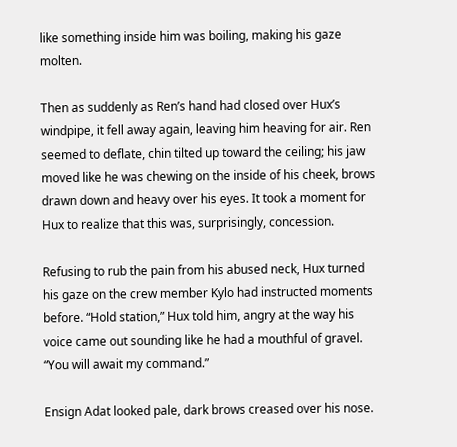like something inside him was boiling, making his gaze molten.

Then as suddenly as Ren’s hand had closed over Hux’s windpipe, it fell away again, leaving him heaving for air. Ren seemed to deflate, chin tilted up toward the ceiling; his jaw moved like he was chewing on the inside of his cheek, brows drawn down and heavy over his eyes. It took a moment for Hux to realize that this was, surprisingly, concession.

Refusing to rub the pain from his abused neck, Hux turned his gaze on the crew member Kylo had instructed moments before. “Hold station,” Hux told him, angry at the way his voice came out sounding like he had a mouthful of gravel. “You will await my command.”

Ensign Adat looked pale, dark brows creased over his nose.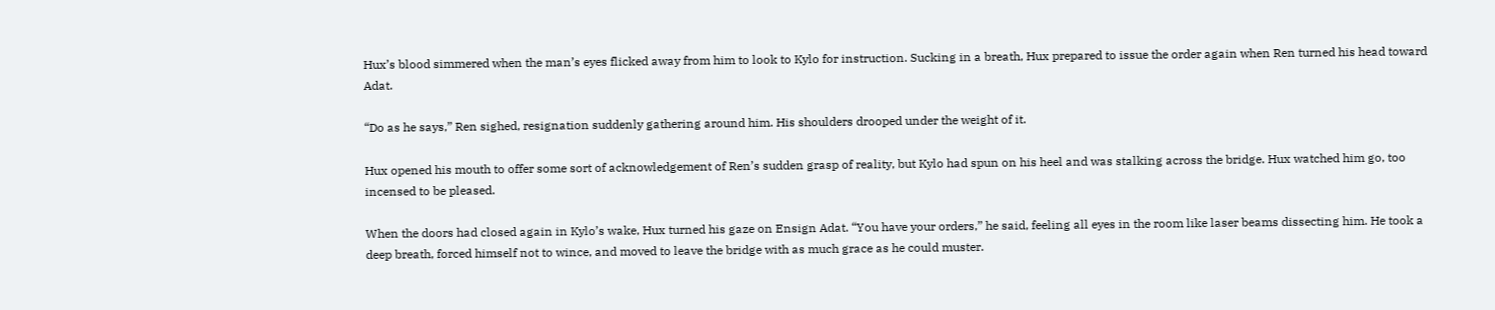Hux’s blood simmered when the man’s eyes flicked away from him to look to Kylo for instruction. Sucking in a breath, Hux prepared to issue the order again when Ren turned his head toward Adat.

“Do as he says,” Ren sighed, resignation suddenly gathering around him. His shoulders drooped under the weight of it.

Hux opened his mouth to offer some sort of acknowledgement of Ren’s sudden grasp of reality, but Kylo had spun on his heel and was stalking across the bridge. Hux watched him go, too incensed to be pleased.

When the doors had closed again in Kylo’s wake, Hux turned his gaze on Ensign Adat. “You have your orders,” he said, feeling all eyes in the room like laser beams dissecting him. He took a deep breath, forced himself not to wince, and moved to leave the bridge with as much grace as he could muster.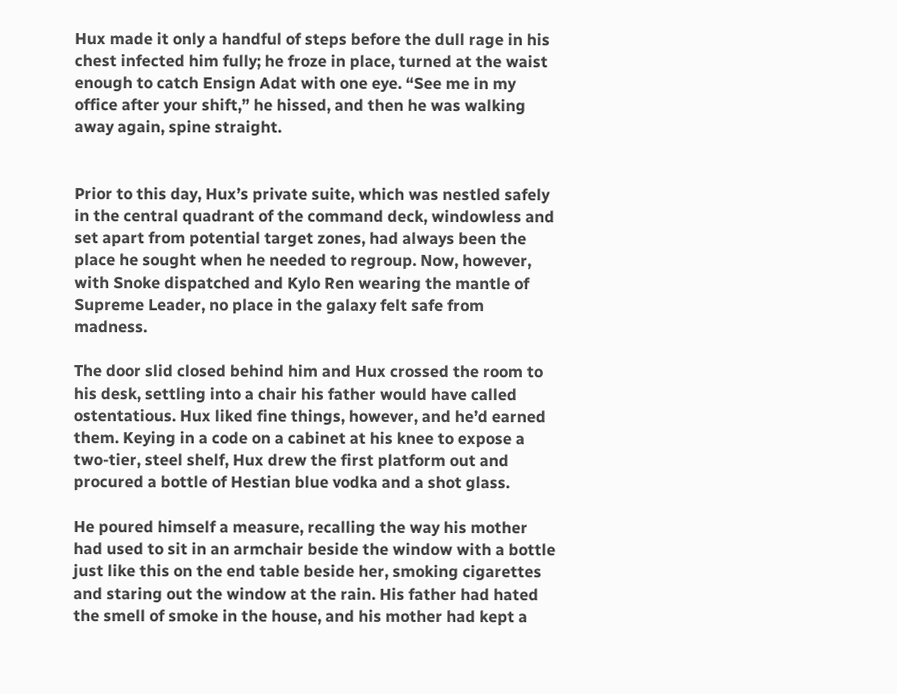Hux made it only a handful of steps before the dull rage in his chest infected him fully; he froze in place, turned at the waist enough to catch Ensign Adat with one eye. “See me in my office after your shift,” he hissed, and then he was walking away again, spine straight.


Prior to this day, Hux’s private suite, which was nestled safely in the central quadrant of the command deck, windowless and set apart from potential target zones, had always been the place he sought when he needed to regroup. Now, however, with Snoke dispatched and Kylo Ren wearing the mantle of Supreme Leader, no place in the galaxy felt safe from madness.

The door slid closed behind him and Hux crossed the room to his desk, settling into a chair his father would have called ostentatious. Hux liked fine things, however, and he’d earned them. Keying in a code on a cabinet at his knee to expose a two-tier, steel shelf, Hux drew the first platform out and procured a bottle of Hestian blue vodka and a shot glass.

He poured himself a measure, recalling the way his mother had used to sit in an armchair beside the window with a bottle just like this on the end table beside her, smoking cigarettes and staring out the window at the rain. His father had hated the smell of smoke in the house, and his mother had kept a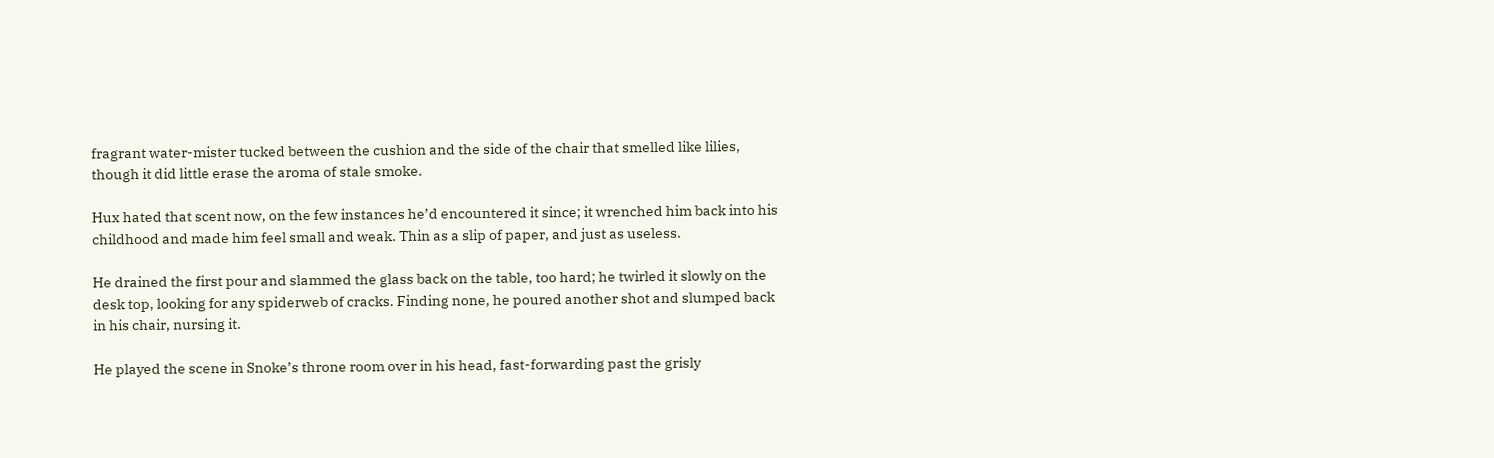fragrant water-mister tucked between the cushion and the side of the chair that smelled like lilies, though it did little erase the aroma of stale smoke.

Hux hated that scent now, on the few instances he’d encountered it since; it wrenched him back into his childhood and made him feel small and weak. Thin as a slip of paper, and just as useless.

He drained the first pour and slammed the glass back on the table, too hard; he twirled it slowly on the desk top, looking for any spiderweb of cracks. Finding none, he poured another shot and slumped back in his chair, nursing it.

He played the scene in Snoke’s throne room over in his head, fast-forwarding past the grisly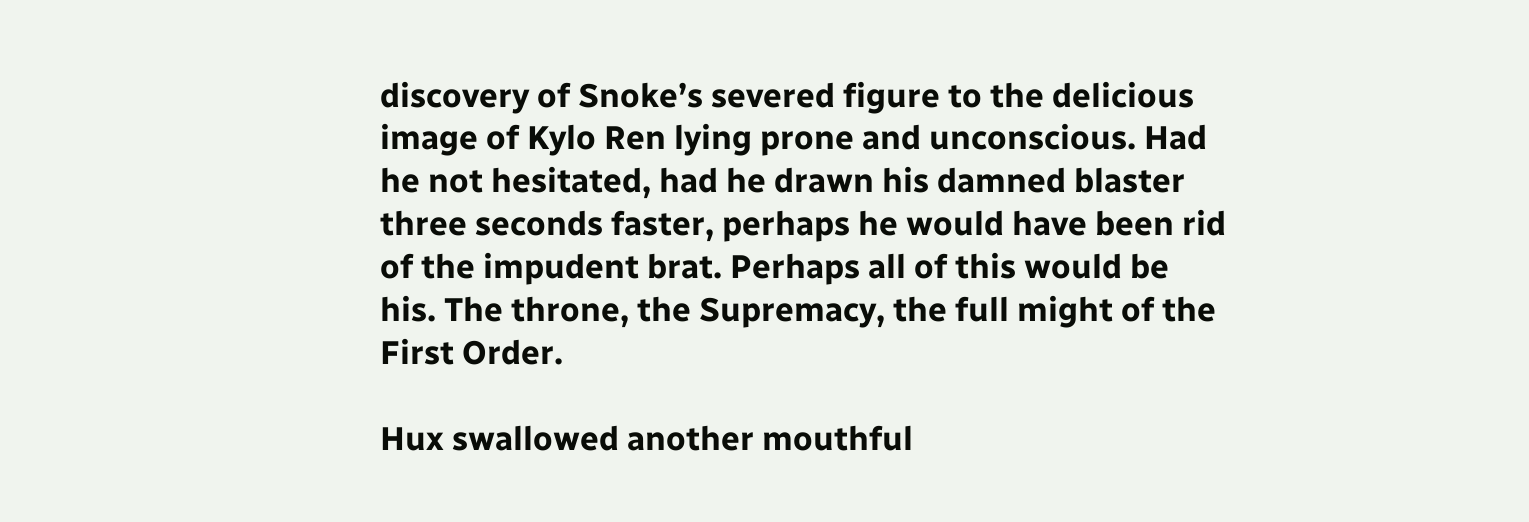discovery of Snoke’s severed figure to the delicious image of Kylo Ren lying prone and unconscious. Had he not hesitated, had he drawn his damned blaster three seconds faster, perhaps he would have been rid of the impudent brat. Perhaps all of this would be his. The throne, the Supremacy, the full might of the First Order.

Hux swallowed another mouthful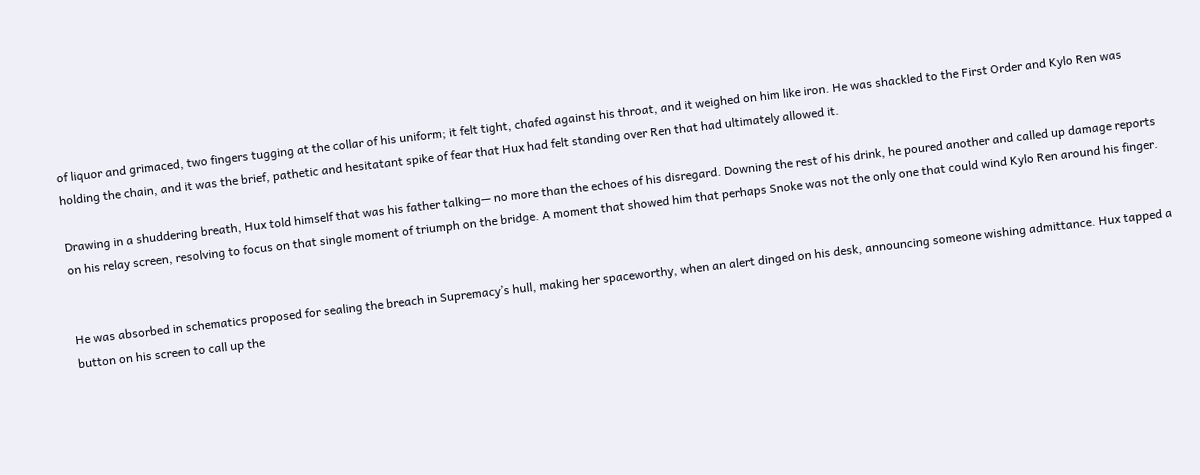of liquor and grimaced, two fingers tugging at the collar of his uniform; it felt tight, chafed against his throat, and it weighed on him like iron. He was shackled to the First Order and Kylo Ren was holding the chain, and it was the brief, pathetic and hesitatant spike of fear that Hux had felt standing over Ren that had ultimately allowed it.

Drawing in a shuddering breath, Hux told himself that was his father talking— no more than the echoes of his disregard. Downing the rest of his drink, he poured another and called up damage reports on his relay screen, resolving to focus on that single moment of triumph on the bridge. A moment that showed him that perhaps Snoke was not the only one that could wind Kylo Ren around his finger.


He was absorbed in schematics proposed for sealing the breach in Supremacy’s hull, making her spaceworthy, when an alert dinged on his desk, announcing someone wishing admittance. Hux tapped a button on his screen to call up the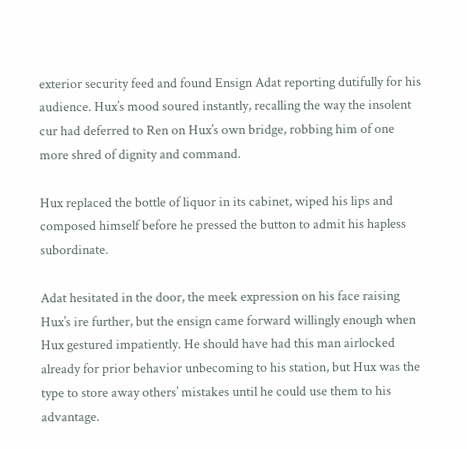exterior security feed and found Ensign Adat reporting dutifully for his audience. Hux’s mood soured instantly, recalling the way the insolent cur had deferred to Ren on Hux’s own bridge, robbing him of one more shred of dignity and command.

Hux replaced the bottle of liquor in its cabinet, wiped his lips and composed himself before he pressed the button to admit his hapless subordinate.

Adat hesitated in the door, the meek expression on his face raising Hux’s ire further, but the ensign came forward willingly enough when Hux gestured impatiently. He should have had this man airlocked already for prior behavior unbecoming to his station, but Hux was the type to store away others’ mistakes until he could use them to his advantage.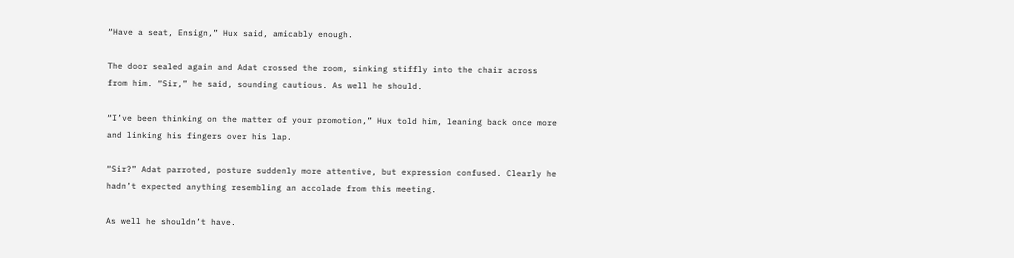“Have a seat, Ensign,” Hux said, amicably enough.

The door sealed again and Adat crossed the room, sinking stiffly into the chair across from him. “Sir,” he said, sounding cautious. As well he should.

“I’ve been thinking on the matter of your promotion,” Hux told him, leaning back once more and linking his fingers over his lap.

“Sir?” Adat parroted, posture suddenly more attentive, but expression confused. Clearly he hadn’t expected anything resembling an accolade from this meeting.

As well he shouldn’t have.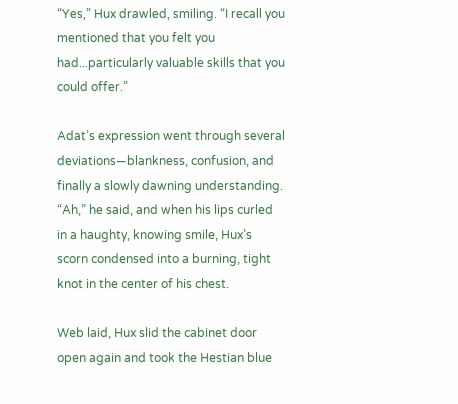“Yes,” Hux drawled, smiling. “I recall you mentioned that you felt you had...particularly valuable skills that you could offer.”

Adat’s expression went through several deviations—blankness, confusion, and finally a slowly dawning understanding. “Ah,” he said, and when his lips curled in a haughty, knowing smile, Hux’s scorn condensed into a burning, tight knot in the center of his chest.

Web laid, Hux slid the cabinet door open again and took the Hestian blue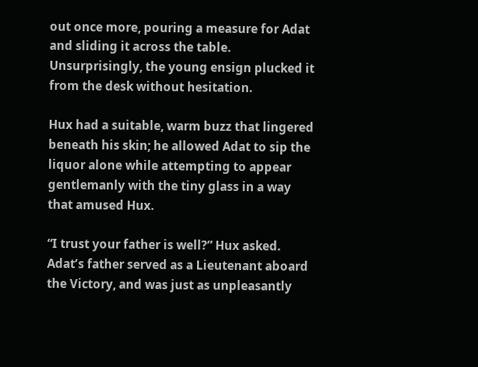out once more, pouring a measure for Adat and sliding it across the table. Unsurprisingly, the young ensign plucked it from the desk without hesitation.

Hux had a suitable, warm buzz that lingered beneath his skin; he allowed Adat to sip the liquor alone while attempting to appear gentlemanly with the tiny glass in a way that amused Hux.

“I trust your father is well?” Hux asked. Adat’s father served as a Lieutenant aboard the Victory, and was just as unpleasantly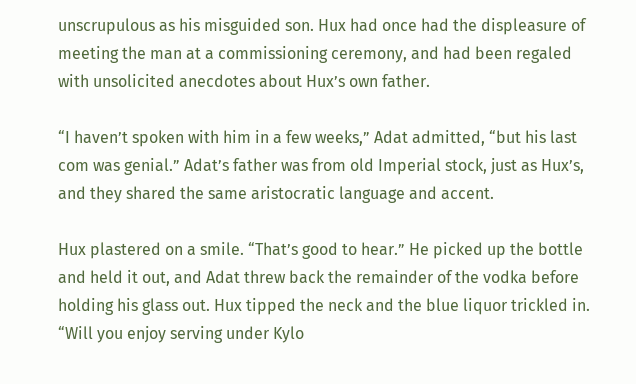unscrupulous as his misguided son. Hux had once had the displeasure of meeting the man at a commissioning ceremony, and had been regaled with unsolicited anecdotes about Hux’s own father.

“I haven’t spoken with him in a few weeks,” Adat admitted, “but his last com was genial.” Adat’s father was from old Imperial stock, just as Hux’s, and they shared the same aristocratic language and accent.

Hux plastered on a smile. “That’s good to hear.” He picked up the bottle and held it out, and Adat threw back the remainder of the vodka before holding his glass out. Hux tipped the neck and the blue liquor trickled in. “Will you enjoy serving under Kylo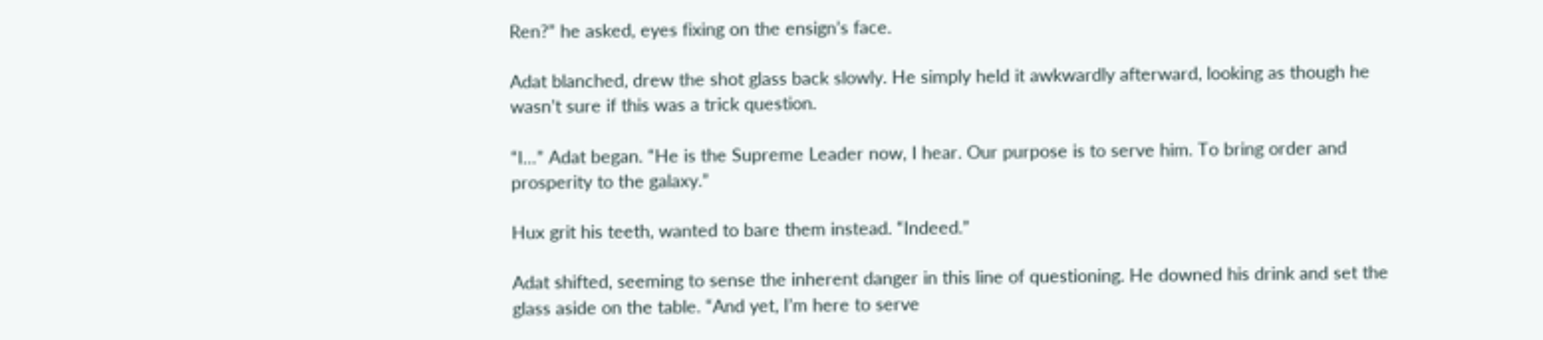Ren?” he asked, eyes fixing on the ensign’s face.

Adat blanched, drew the shot glass back slowly. He simply held it awkwardly afterward, looking as though he wasn’t sure if this was a trick question.

“I…” Adat began. “He is the Supreme Leader now, I hear. Our purpose is to serve him. To bring order and prosperity to the galaxy.”

Hux grit his teeth, wanted to bare them instead. “Indeed.”

Adat shifted, seeming to sense the inherent danger in this line of questioning. He downed his drink and set the glass aside on the table. “And yet, I’m here to serve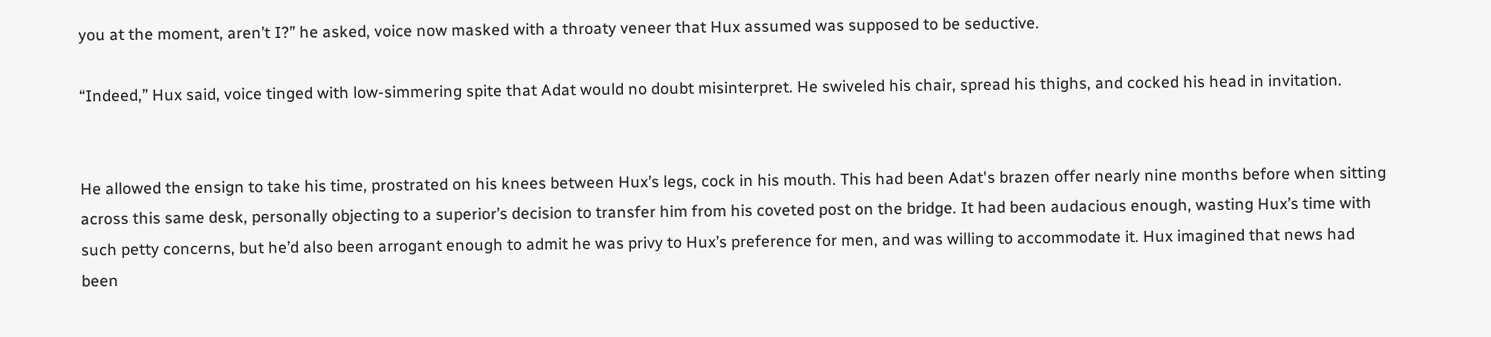you at the moment, aren’t I?” he asked, voice now masked with a throaty veneer that Hux assumed was supposed to be seductive.

“Indeed,” Hux said, voice tinged with low-simmering spite that Adat would no doubt misinterpret. He swiveled his chair, spread his thighs, and cocked his head in invitation.


He allowed the ensign to take his time, prostrated on his knees between Hux’s legs, cock in his mouth. This had been Adat's brazen offer nearly nine months before when sitting across this same desk, personally objecting to a superior’s decision to transfer him from his coveted post on the bridge. It had been audacious enough, wasting Hux’s time with such petty concerns, but he’d also been arrogant enough to admit he was privy to Hux’s preference for men, and was willing to accommodate it. Hux imagined that news had been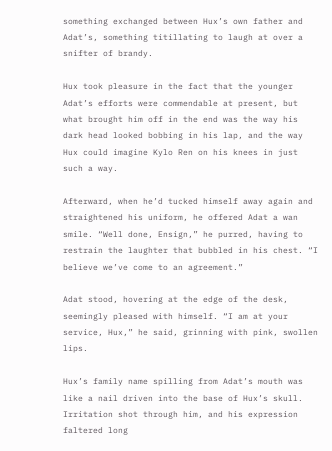something exchanged between Hux’s own father and Adat’s, something titillating to laugh at over a snifter of brandy.

Hux took pleasure in the fact that the younger Adat’s efforts were commendable at present, but what brought him off in the end was the way his dark head looked bobbing in his lap, and the way Hux could imagine Kylo Ren on his knees in just such a way.

Afterward, when he’d tucked himself away again and straightened his uniform, he offered Adat a wan smile. “Well done, Ensign,” he purred, having to restrain the laughter that bubbled in his chest. “I believe we’ve come to an agreement.”

Adat stood, hovering at the edge of the desk, seemingly pleased with himself. “I am at your service, Hux,” he said, grinning with pink, swollen lips.

Hux’s family name spilling from Adat’s mouth was like a nail driven into the base of Hux’s skull. Irritation shot through him, and his expression faltered long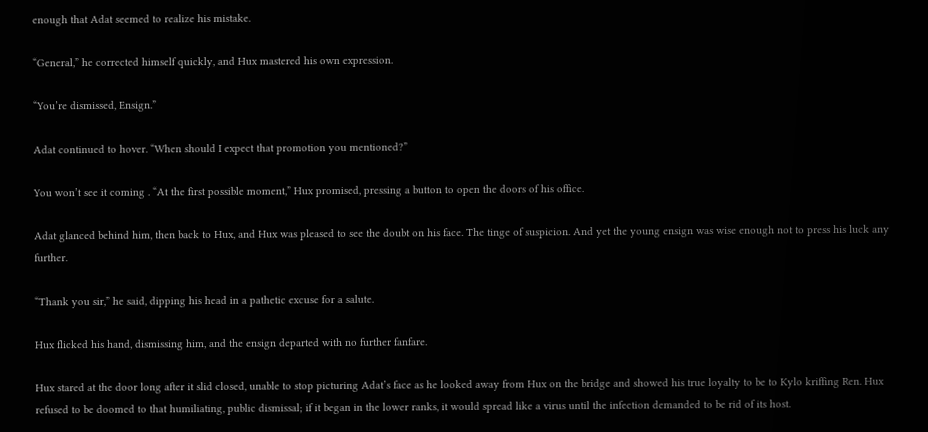enough that Adat seemed to realize his mistake.

“General,” he corrected himself quickly, and Hux mastered his own expression.

“You’re dismissed, Ensign.”

Adat continued to hover. “When should I expect that promotion you mentioned?”

You won’t see it coming . “At the first possible moment,” Hux promised, pressing a button to open the doors of his office.

Adat glanced behind him, then back to Hux, and Hux was pleased to see the doubt on his face. The tinge of suspicion. And yet the young ensign was wise enough not to press his luck any further.

“Thank you sir,” he said, dipping his head in a pathetic excuse for a salute.

Hux flicked his hand, dismissing him, and the ensign departed with no further fanfare.

Hux stared at the door long after it slid closed, unable to stop picturing Adat’s face as he looked away from Hux on the bridge and showed his true loyalty to be to Kylo kriffing Ren. Hux refused to be doomed to that humiliating, public dismissal; if it began in the lower ranks, it would spread like a virus until the infection demanded to be rid of its host.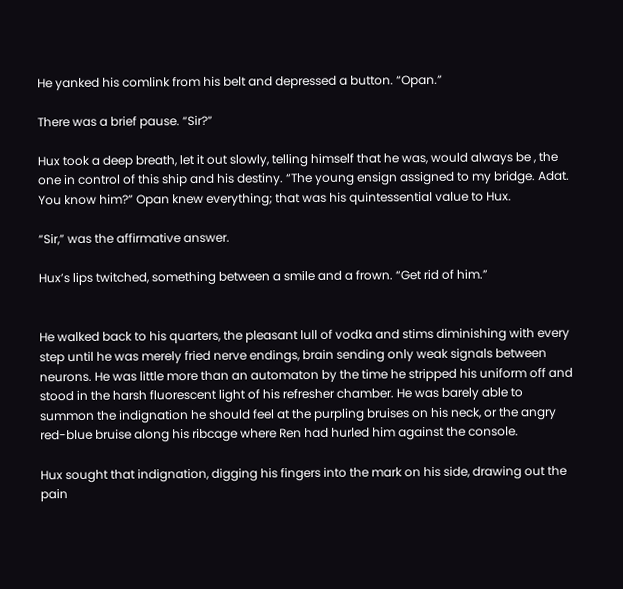He yanked his comlink from his belt and depressed a button. “Opan.”

There was a brief pause. “Sir?”

Hux took a deep breath, let it out slowly, telling himself that he was, would always be , the one in control of this ship and his destiny. “The young ensign assigned to my bridge. Adat. You know him?” Opan knew everything; that was his quintessential value to Hux.

“Sir,” was the affirmative answer.

Hux’s lips twitched, something between a smile and a frown. “Get rid of him.”


He walked back to his quarters, the pleasant lull of vodka and stims diminishing with every step until he was merely fried nerve endings, brain sending only weak signals between neurons. He was little more than an automaton by the time he stripped his uniform off and stood in the harsh fluorescent light of his refresher chamber. He was barely able to summon the indignation he should feel at the purpling bruises on his neck, or the angry red-blue bruise along his ribcage where Ren had hurled him against the console.

Hux sought that indignation, digging his fingers into the mark on his side, drawing out the pain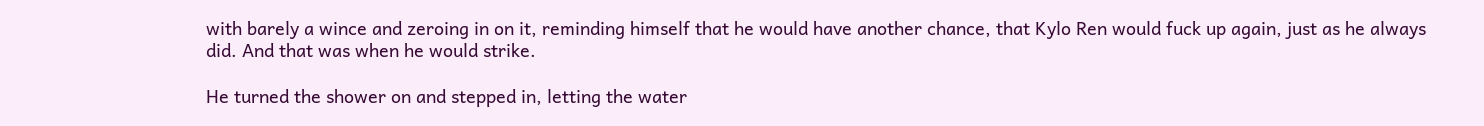with barely a wince and zeroing in on it, reminding himself that he would have another chance, that Kylo Ren would fuck up again, just as he always did. And that was when he would strike.

He turned the shower on and stepped in, letting the water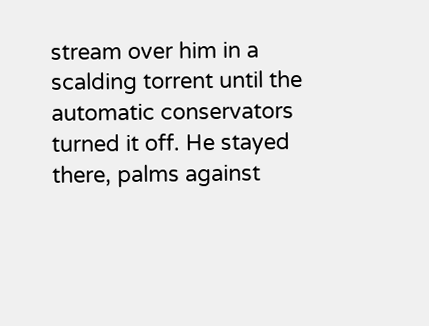stream over him in a scalding torrent until the automatic conservators turned it off. He stayed there, palms against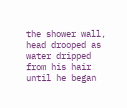the shower wall, head drooped as water dripped from his hair until he began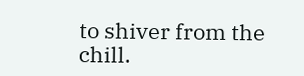to shiver from the chill.